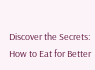Discover the Secrets: How to Eat for Better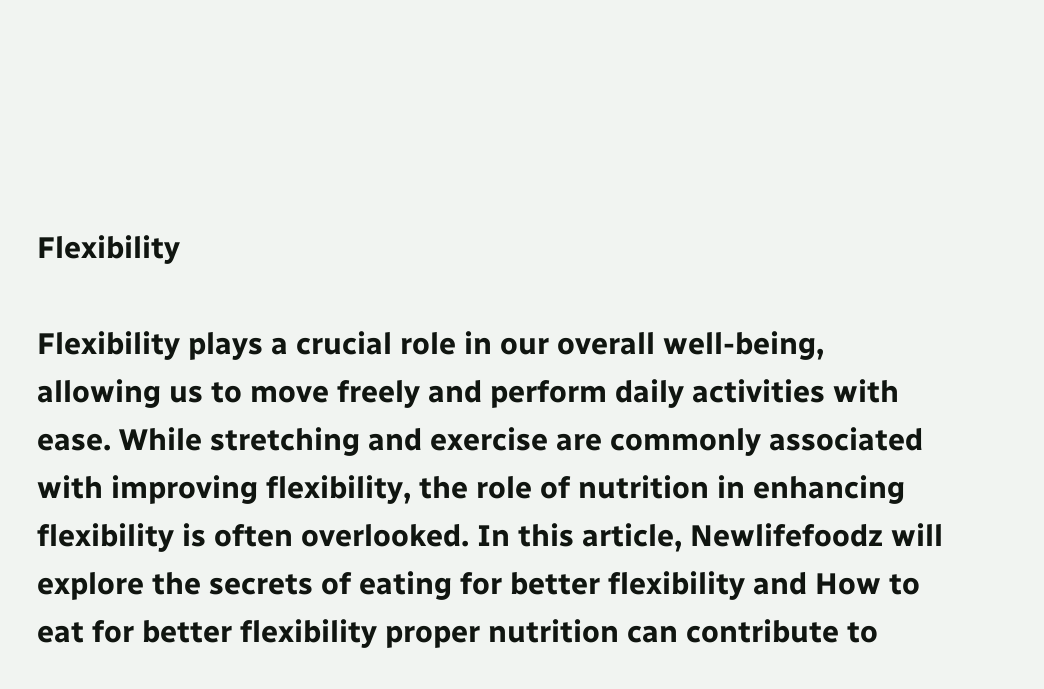Flexibility

Flexibility plays a crucial role in our overall well-being, allowing us to move freely and perform daily activities with ease. While stretching and exercise are commonly associated with improving flexibility, the role of nutrition in enhancing flexibility is often overlooked. In this article, Newlifefoodz will explore the secrets of eating for better flexibility and How to eat for better flexibility proper nutrition can contribute to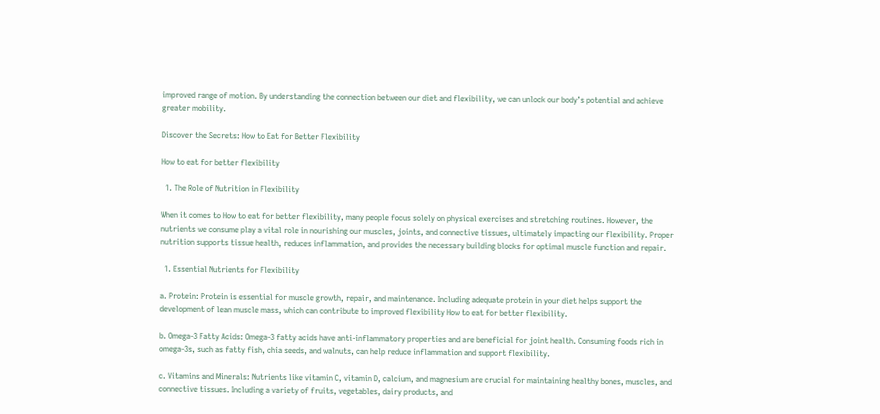improved range of motion. By understanding the connection between our diet and flexibility, we can unlock our body’s potential and achieve greater mobility.

Discover the Secrets: How to Eat for Better Flexibility

How to eat for better flexibility

  1. The Role of Nutrition in Flexibility

When it comes to How to eat for better flexibility, many people focus solely on physical exercises and stretching routines. However, the nutrients we consume play a vital role in nourishing our muscles, joints, and connective tissues, ultimately impacting our flexibility. Proper nutrition supports tissue health, reduces inflammation, and provides the necessary building blocks for optimal muscle function and repair.

  1. Essential Nutrients for Flexibility

a. Protein: Protein is essential for muscle growth, repair, and maintenance. Including adequate protein in your diet helps support the development of lean muscle mass, which can contribute to improved flexibility How to eat for better flexibility.

b. Omega-3 Fatty Acids: Omega-3 fatty acids have anti-inflammatory properties and are beneficial for joint health. Consuming foods rich in omega-3s, such as fatty fish, chia seeds, and walnuts, can help reduce inflammation and support flexibility.

c. Vitamins and Minerals: Nutrients like vitamin C, vitamin D, calcium, and magnesium are crucial for maintaining healthy bones, muscles, and connective tissues. Including a variety of fruits, vegetables, dairy products, and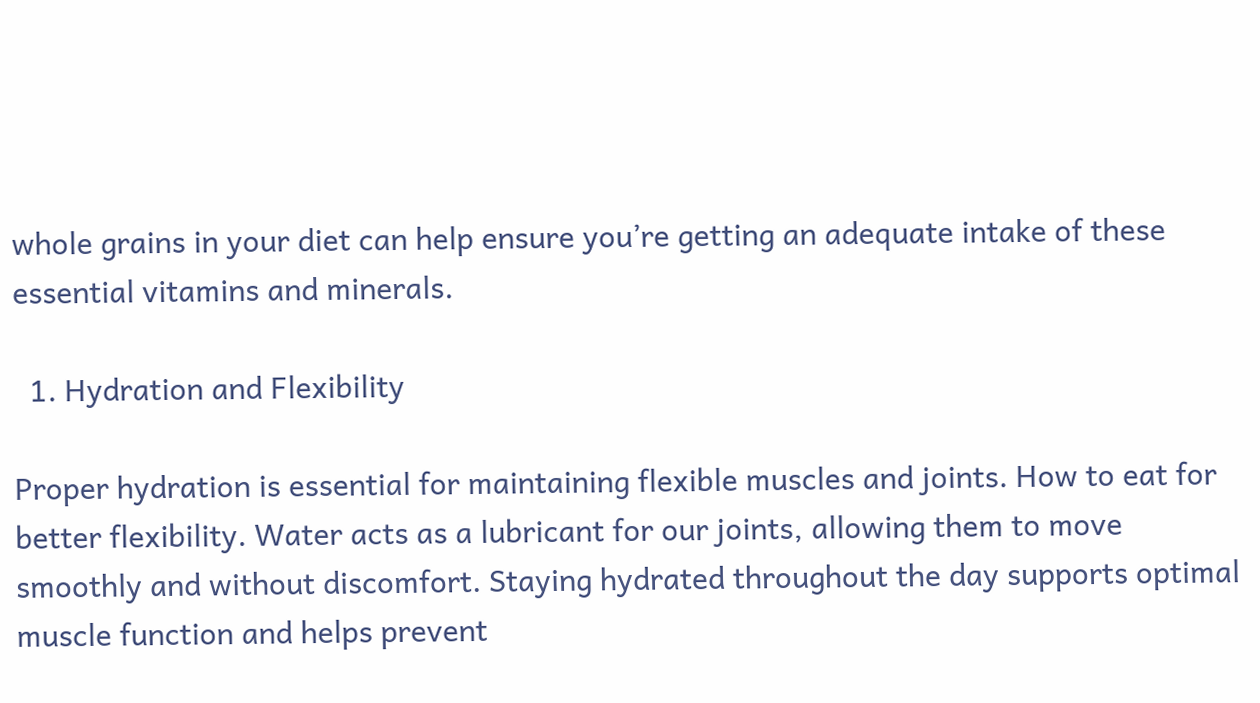whole grains in your diet can help ensure you’re getting an adequate intake of these essential vitamins and minerals.

  1. Hydration and Flexibility

Proper hydration is essential for maintaining flexible muscles and joints. How to eat for better flexibility. Water acts as a lubricant for our joints, allowing them to move smoothly and without discomfort. Staying hydrated throughout the day supports optimal muscle function and helps prevent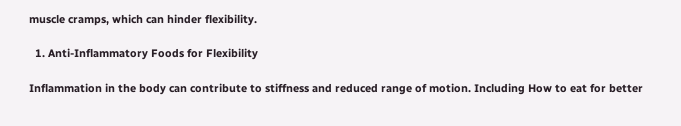muscle cramps, which can hinder flexibility.

  1. Anti-Inflammatory Foods for Flexibility

Inflammation in the body can contribute to stiffness and reduced range of motion. Including How to eat for better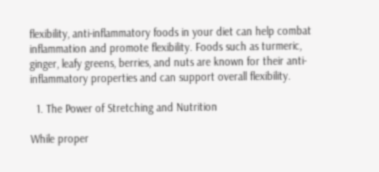flexibility, anti-inflammatory foods in your diet can help combat inflammation and promote flexibility. Foods such as turmeric, ginger, leafy greens, berries, and nuts are known for their anti-inflammatory properties and can support overall flexibility.

  1. The Power of Stretching and Nutrition

While proper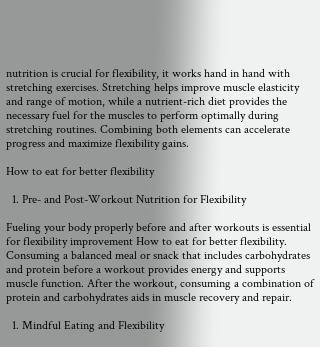nutrition is crucial for flexibility, it works hand in hand with stretching exercises. Stretching helps improve muscle elasticity and range of motion, while a nutrient-rich diet provides the necessary fuel for the muscles to perform optimally during stretching routines. Combining both elements can accelerate progress and maximize flexibility gains.

How to eat for better flexibility

  1. Pre- and Post-Workout Nutrition for Flexibility

Fueling your body properly before and after workouts is essential for flexibility improvement How to eat for better flexibility. Consuming a balanced meal or snack that includes carbohydrates and protein before a workout provides energy and supports muscle function. After the workout, consuming a combination of protein and carbohydrates aids in muscle recovery and repair.

  1. Mindful Eating and Flexibility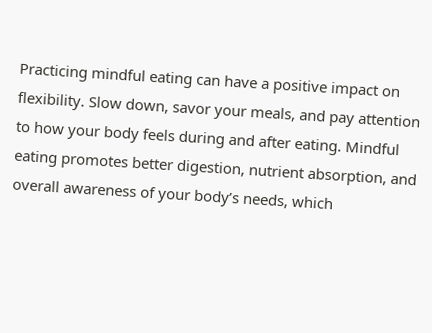Practicing mindful eating can have a positive impact on flexibility. Slow down, savor your meals, and pay attention to how your body feels during and after eating. Mindful eating promotes better digestion, nutrient absorption, and overall awareness of your body’s needs, which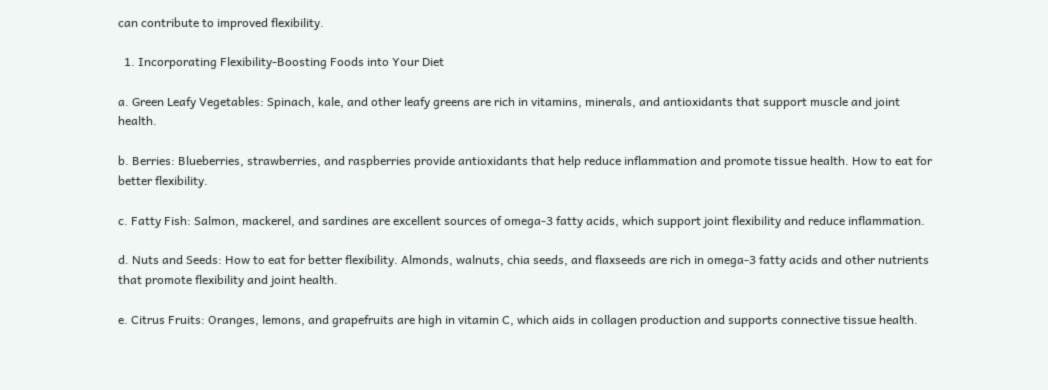can contribute to improved flexibility.

  1. Incorporating Flexibility-Boosting Foods into Your Diet

a. Green Leafy Vegetables: Spinach, kale, and other leafy greens are rich in vitamins, minerals, and antioxidants that support muscle and joint health.

b. Berries: Blueberries, strawberries, and raspberries provide antioxidants that help reduce inflammation and promote tissue health. How to eat for better flexibility.

c. Fatty Fish: Salmon, mackerel, and sardines are excellent sources of omega-3 fatty acids, which support joint flexibility and reduce inflammation.

d. Nuts and Seeds: How to eat for better flexibility. Almonds, walnuts, chia seeds, and flaxseeds are rich in omega-3 fatty acids and other nutrients that promote flexibility and joint health.

e. Citrus Fruits: Oranges, lemons, and grapefruits are high in vitamin C, which aids in collagen production and supports connective tissue health.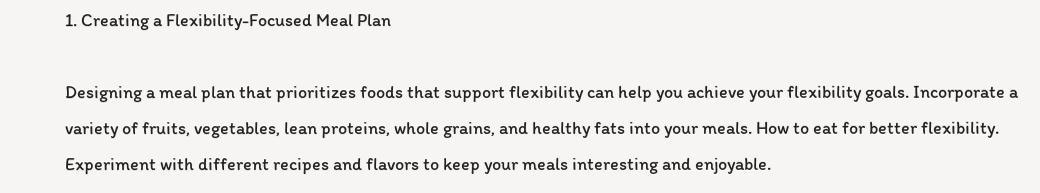1. Creating a Flexibility-Focused Meal Plan

Designing a meal plan that prioritizes foods that support flexibility can help you achieve your flexibility goals. Incorporate a variety of fruits, vegetables, lean proteins, whole grains, and healthy fats into your meals. How to eat for better flexibility. Experiment with different recipes and flavors to keep your meals interesting and enjoyable.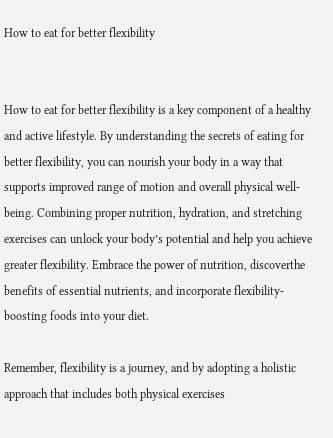How to eat for better flexibility


How to eat for better flexibility is a key component of a healthy and active lifestyle. By understanding the secrets of eating for better flexibility, you can nourish your body in a way that supports improved range of motion and overall physical well-being. Combining proper nutrition, hydration, and stretching exercises can unlock your body’s potential and help you achieve greater flexibility. Embrace the power of nutrition, discoverthe benefits of essential nutrients, and incorporate flexibility-boosting foods into your diet.

Remember, flexibility is a journey, and by adopting a holistic approach that includes both physical exercises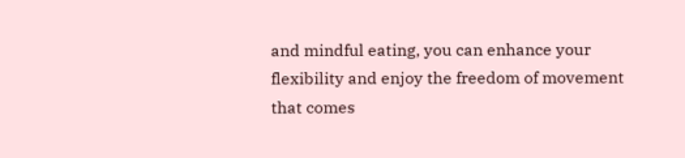and mindful eating, you can enhance your flexibility and enjoy the freedom of movement that comes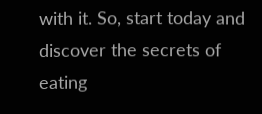with it. So, start today and discover the secrets of eating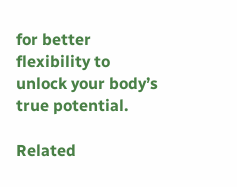for better flexibility to unlock your body’s true potential.

Related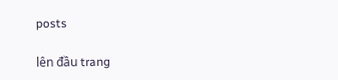posts

lên đầu trang